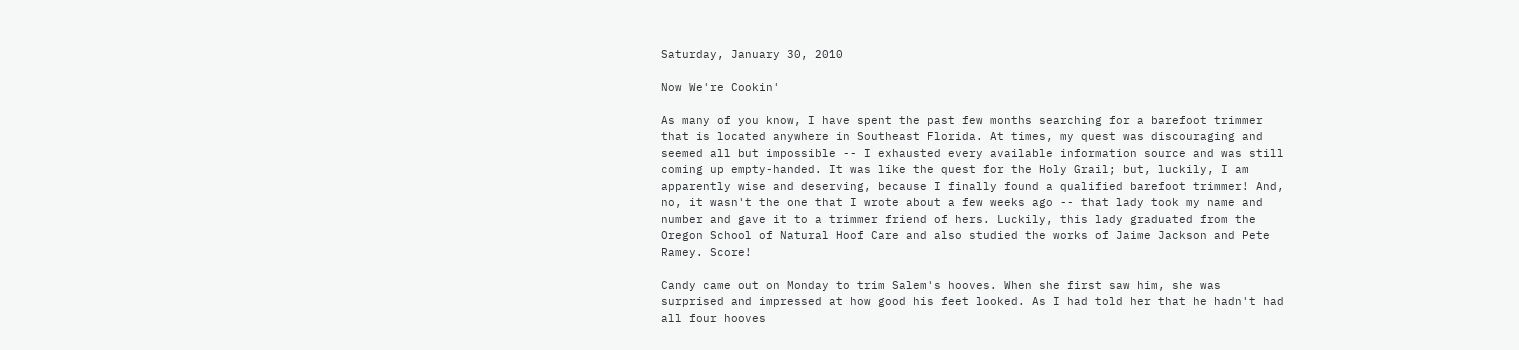Saturday, January 30, 2010

Now We're Cookin'

As many of you know, I have spent the past few months searching for a barefoot trimmer that is located anywhere in Southeast Florida. At times, my quest was discouraging and seemed all but impossible -- I exhausted every available information source and was still coming up empty-handed. It was like the quest for the Holy Grail; but, luckily, I am apparently wise and deserving, because I finally found a qualified barefoot trimmer! And, no, it wasn't the one that I wrote about a few weeks ago -- that lady took my name and number and gave it to a trimmer friend of hers. Luckily, this lady graduated from the Oregon School of Natural Hoof Care and also studied the works of Jaime Jackson and Pete Ramey. Score!

Candy came out on Monday to trim Salem's hooves. When she first saw him, she was surprised and impressed at how good his feet looked. As I had told her that he hadn't had all four hooves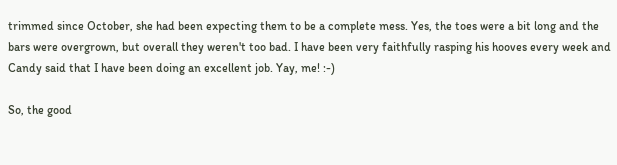trimmed since October, she had been expecting them to be a complete mess. Yes, the toes were a bit long and the bars were overgrown, but overall they weren't too bad. I have been very faithfully rasping his hooves every week and Candy said that I have been doing an excellent job. Yay, me! :-)

So, the good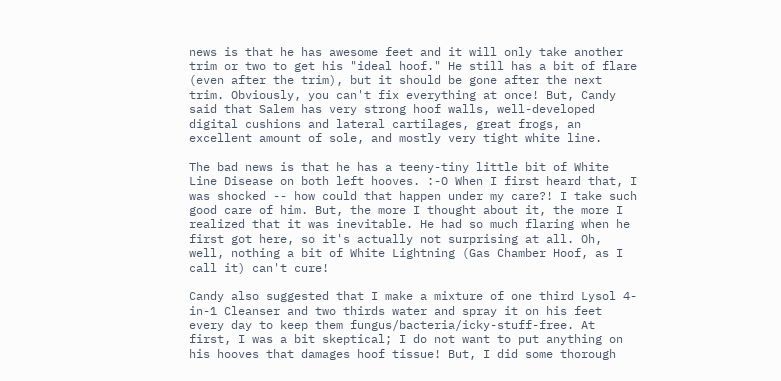news is that he has awesome feet and it will only take another trim or two to get his "ideal hoof." He still has a bit of flare (even after the trim), but it should be gone after the next trim. Obviously, you can't fix everything at once! But, Candy said that Salem has very strong hoof walls, well-developed digital cushions and lateral cartilages, great frogs, an excellent amount of sole, and mostly very tight white line.

The bad news is that he has a teeny-tiny little bit of White Line Disease on both left hooves. :-O When I first heard that, I was shocked -- how could that happen under my care?! I take such good care of him. But, the more I thought about it, the more I realized that it was inevitable. He had so much flaring when he first got here, so it's actually not surprising at all. Oh, well, nothing a bit of White Lightning (Gas Chamber Hoof, as I call it) can't cure!

Candy also suggested that I make a mixture of one third Lysol 4-in-1 Cleanser and two thirds water and spray it on his feet every day to keep them fungus/bacteria/icky-stuff-free. At first, I was a bit skeptical; I do not want to put anything on his hooves that damages hoof tissue! But, I did some thorough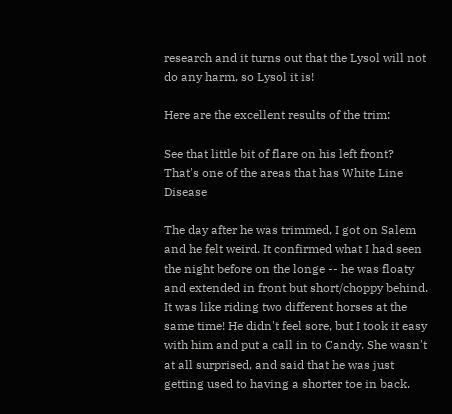research and it turns out that the Lysol will not do any harm, so Lysol it is!

Here are the excellent results of the trim:

See that little bit of flare on his left front? That's one of the areas that has White Line Disease

The day after he was trimmed, I got on Salem and he felt weird. It confirmed what I had seen the night before on the longe -- he was floaty and extended in front but short/choppy behind. It was like riding two different horses at the same time! He didn't feel sore, but I took it easy with him and put a call in to Candy. She wasn't at all surprised, and said that he was just getting used to having a shorter toe in back.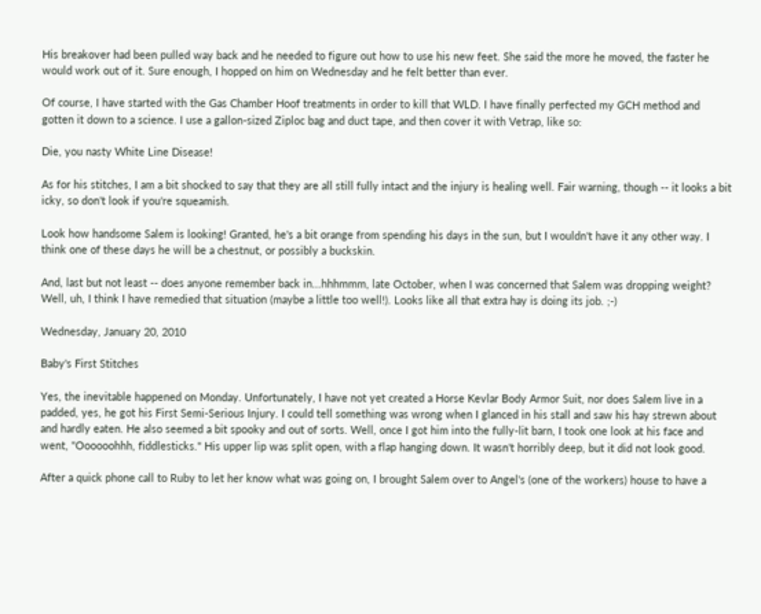His breakover had been pulled way back and he needed to figure out how to use his new feet. She said the more he moved, the faster he would work out of it. Sure enough, I hopped on him on Wednesday and he felt better than ever.

Of course, I have started with the Gas Chamber Hoof treatments in order to kill that WLD. I have finally perfected my GCH method and gotten it down to a science. I use a gallon-sized Ziploc bag and duct tape, and then cover it with Vetrap, like so:

Die, you nasty White Line Disease!

As for his stitches, I am a bit shocked to say that they are all still fully intact and the injury is healing well. Fair warning, though -- it looks a bit icky, so don't look if you're squeamish.

Look how handsome Salem is looking! Granted, he's a bit orange from spending his days in the sun, but I wouldn't have it any other way. I think one of these days he will be a chestnut, or possibly a buckskin.

And, last but not least -- does anyone remember back in...hhhmmm, late October, when I was concerned that Salem was dropping weight? Well, uh, I think I have remedied that situation (maybe a little too well!). Looks like all that extra hay is doing its job. ;-)

Wednesday, January 20, 2010

Baby's First Stitches

Yes, the inevitable happened on Monday. Unfortunately, I have not yet created a Horse Kevlar Body Armor Suit, nor does Salem live in a padded, yes, he got his First Semi-Serious Injury. I could tell something was wrong when I glanced in his stall and saw his hay strewn about and hardly eaten. He also seemed a bit spooky and out of sorts. Well, once I got him into the fully-lit barn, I took one look at his face and went, "Oooooohhh, fiddlesticks." His upper lip was split open, with a flap hanging down. It wasn't horribly deep, but it did not look good.

After a quick phone call to Ruby to let her know what was going on, I brought Salem over to Angel's (one of the workers) house to have a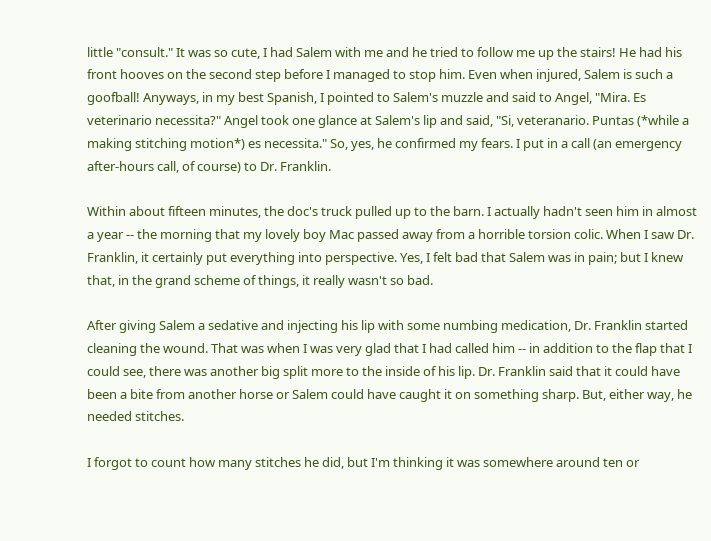little "consult." It was so cute, I had Salem with me and he tried to follow me up the stairs! He had his front hooves on the second step before I managed to stop him. Even when injured, Salem is such a goofball! Anyways, in my best Spanish, I pointed to Salem's muzzle and said to Angel, "Mira. Es veterinario necessita?" Angel took one glance at Salem's lip and said, "Si, veteranario. Puntas (*while a making stitching motion*) es necessita." So, yes, he confirmed my fears. I put in a call (an emergency after-hours call, of course) to Dr. Franklin.

Within about fifteen minutes, the doc's truck pulled up to the barn. I actually hadn't seen him in almost a year -- the morning that my lovely boy Mac passed away from a horrible torsion colic. When I saw Dr. Franklin, it certainly put everything into perspective. Yes, I felt bad that Salem was in pain; but I knew that, in the grand scheme of things, it really wasn't so bad.

After giving Salem a sedative and injecting his lip with some numbing medication, Dr. Franklin started cleaning the wound. That was when I was very glad that I had called him -- in addition to the flap that I could see, there was another big split more to the inside of his lip. Dr. Franklin said that it could have been a bite from another horse or Salem could have caught it on something sharp. But, either way, he needed stitches.

I forgot to count how many stitches he did, but I'm thinking it was somewhere around ten or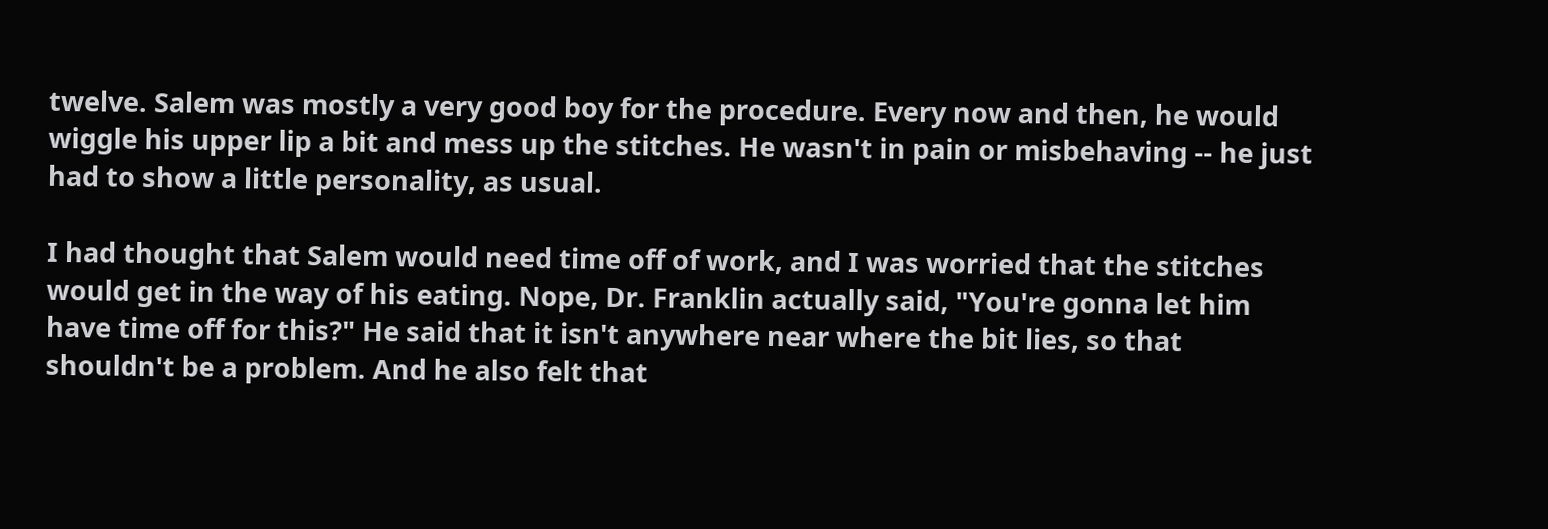twelve. Salem was mostly a very good boy for the procedure. Every now and then, he would wiggle his upper lip a bit and mess up the stitches. He wasn't in pain or misbehaving -- he just had to show a little personality, as usual.

I had thought that Salem would need time off of work, and I was worried that the stitches would get in the way of his eating. Nope, Dr. Franklin actually said, "You're gonna let him have time off for this?" He said that it isn't anywhere near where the bit lies, so that shouldn't be a problem. And he also felt that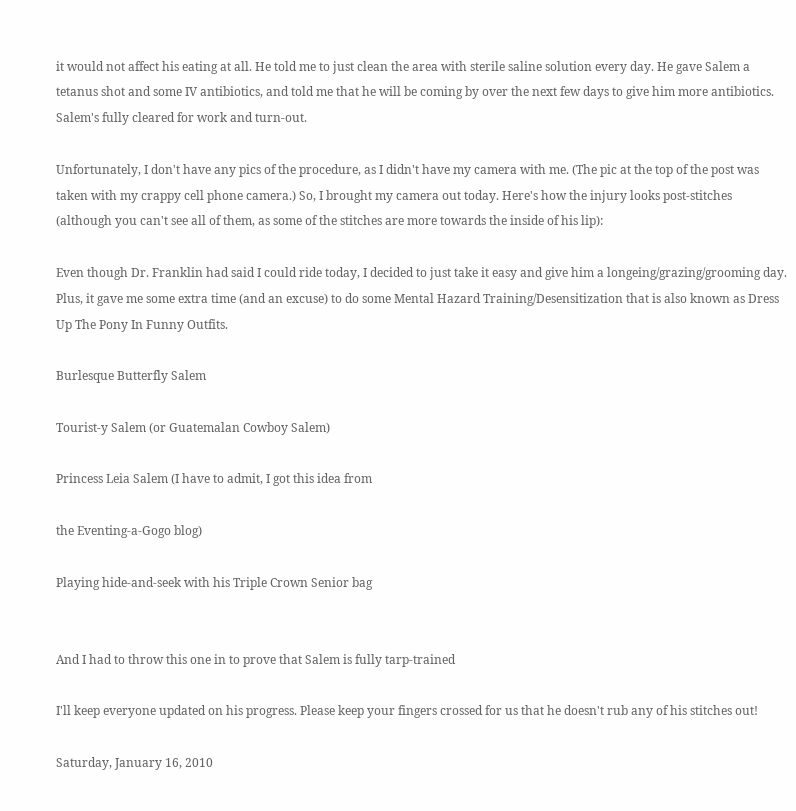it would not affect his eating at all. He told me to just clean the area with sterile saline solution every day. He gave Salem a tetanus shot and some IV antibiotics, and told me that he will be coming by over the next few days to give him more antibiotics. Salem's fully cleared for work and turn-out.

Unfortunately, I don't have any pics of the procedure, as I didn't have my camera with me. (The pic at the top of the post was taken with my crappy cell phone camera.) So, I brought my camera out today. Here's how the injury looks post-stitches (although you can't see all of them, as some of the stitches are more towards the inside of his lip):

Even though Dr. Franklin had said I could ride today, I decided to just take it easy and give him a longeing/grazing/grooming day. Plus, it gave me some extra time (and an excuse) to do some Mental Hazard Training/Desensitization that is also known as Dress Up The Pony In Funny Outfits.

Burlesque Butterfly Salem

Tourist-y Salem (or Guatemalan Cowboy Salem)

Princess Leia Salem (I have to admit, I got this idea from

the Eventing-a-Gogo blog)

Playing hide-and-seek with his Triple Crown Senior bag


And I had to throw this one in to prove that Salem is fully tarp-trained

I'll keep everyone updated on his progress. Please keep your fingers crossed for us that he doesn't rub any of his stitches out!

Saturday, January 16, 2010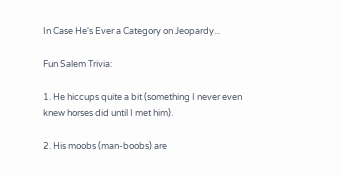In Case He's Ever a Category on Jeopardy...

Fun Salem Trivia:

1. He hiccups quite a bit (something I never even knew horses did until I met him).

2. His moobs (man-boobs) are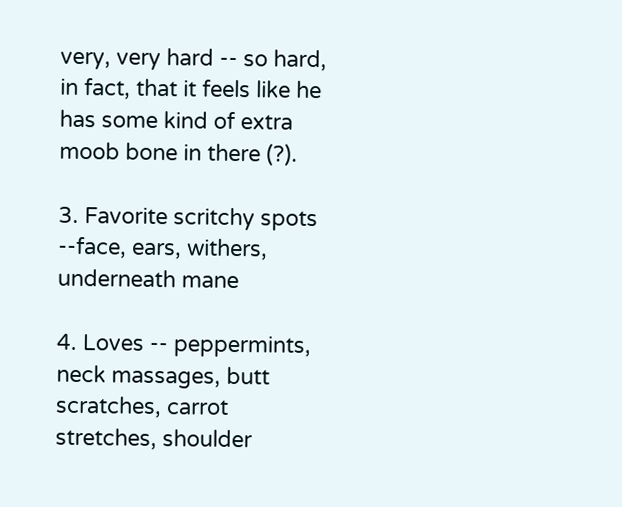very, very hard -- so hard, in fact, that it feels like he has some kind of extra moob bone in there (?).

3. Favorite scritchy spots --face, ears, withers, underneath mane

4. Loves -- peppermints, neck massages, butt scratches, carrot stretches, shoulder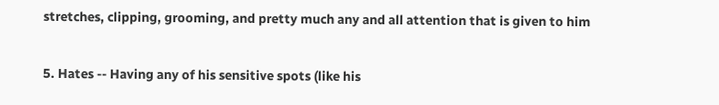stretches, clipping, grooming, and pretty much any and all attention that is given to him

5. Hates -- Having any of his sensitive spots (like his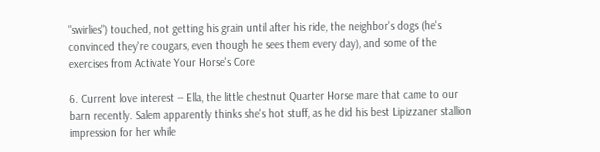"swirlies") touched, not getting his grain until after his ride, the neighbor's dogs (he's convinced they're cougars, even though he sees them every day), and some of the exercises from Activate Your Horse's Core

6. Current love interest -- Ella, the little chestnut Quarter Horse mare that came to our barn recently. Salem apparently thinks she's hot stuff, as he did his best Lipizzaner stallion impression for her while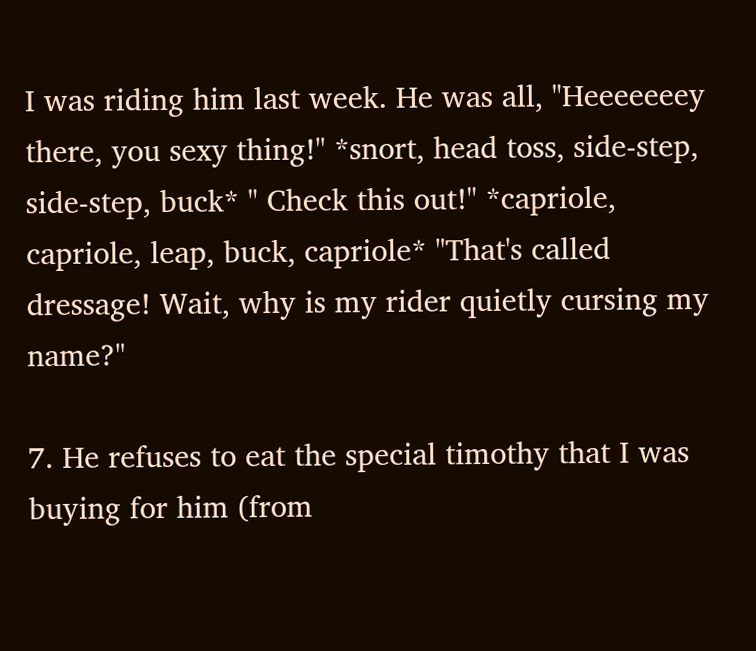I was riding him last week. He was all, "Heeeeeeey there, you sexy thing!" *snort, head toss, side-step, side-step, buck* " Check this out!" *capriole, capriole, leap, buck, capriole* "That's called dressage! Wait, why is my rider quietly cursing my name?"

7. He refuses to eat the special timothy that I was buying for him (from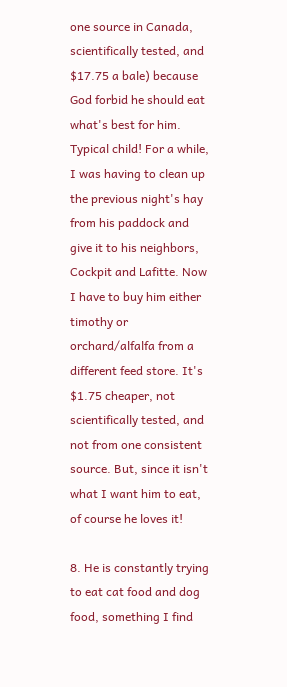one source in Canada, scientifically tested, and $17.75 a bale) because God forbid he should eat what's best for him. Typical child! For a while, I was having to clean up the previous night's hay from his paddock and give it to his neighbors, Cockpit and Lafitte. Now I have to buy him either timothy or orchard/alfalfa from a different feed store. It's $1.75 cheaper, not scientifically tested, and not from one consistent source. But, since it isn't what I want him to eat, of course he loves it!

8. He is constantly trying to eat cat food and dog food, something I find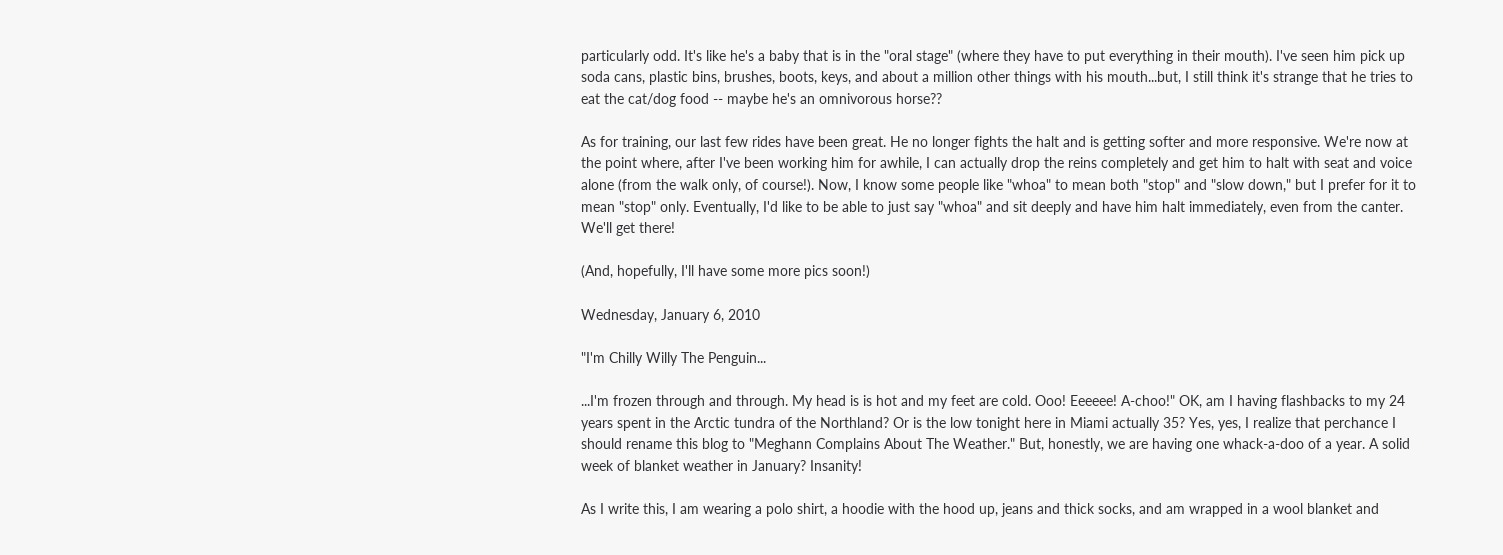particularly odd. It's like he's a baby that is in the "oral stage" (where they have to put everything in their mouth). I've seen him pick up soda cans, plastic bins, brushes, boots, keys, and about a million other things with his mouth...but, I still think it's strange that he tries to eat the cat/dog food -- maybe he's an omnivorous horse??

As for training, our last few rides have been great. He no longer fights the halt and is getting softer and more responsive. We're now at the point where, after I've been working him for awhile, I can actually drop the reins completely and get him to halt with seat and voice alone (from the walk only, of course!). Now, I know some people like "whoa" to mean both "stop" and "slow down," but I prefer for it to mean "stop" only. Eventually, I'd like to be able to just say "whoa" and sit deeply and have him halt immediately, even from the canter. We'll get there!

(And, hopefully, I'll have some more pics soon!)

Wednesday, January 6, 2010

"I'm Chilly Willy The Penguin...

...I'm frozen through and through. My head is is hot and my feet are cold. Ooo! Eeeeee! A-choo!" OK, am I having flashbacks to my 24 years spent in the Arctic tundra of the Northland? Or is the low tonight here in Miami actually 35? Yes, yes, I realize that perchance I should rename this blog to "Meghann Complains About The Weather." But, honestly, we are having one whack-a-doo of a year. A solid week of blanket weather in January? Insanity!

As I write this, I am wearing a polo shirt, a hoodie with the hood up, jeans and thick socks, and am wrapped in a wool blanket and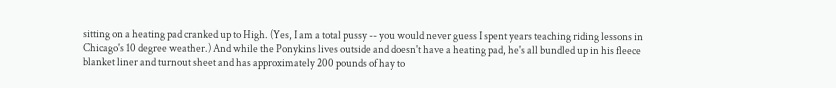sitting on a heating pad cranked up to High. (Yes, I am a total pussy -- you would never guess I spent years teaching riding lessons in Chicago's 10 degree weather.) And while the Ponykins lives outside and doesn't have a heating pad, he's all bundled up in his fleece blanket liner and turnout sheet and has approximately 200 pounds of hay to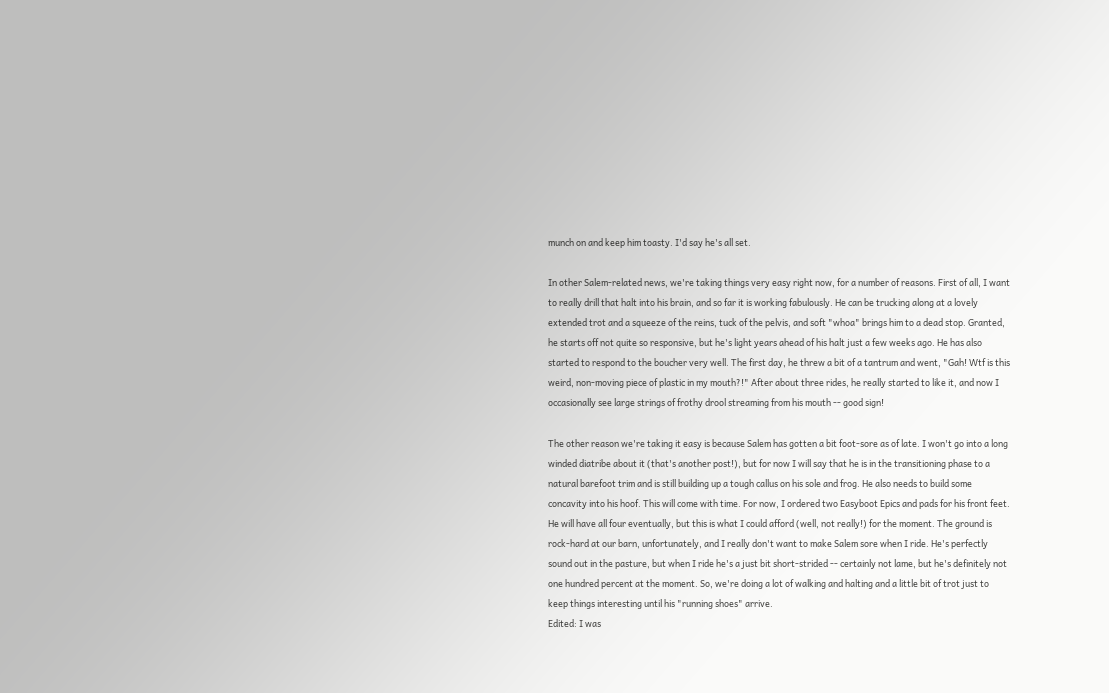munch on and keep him toasty. I'd say he's all set.

In other Salem-related news, we're taking things very easy right now, for a number of reasons. First of all, I want to really drill that halt into his brain, and so far it is working fabulously. He can be trucking along at a lovely extended trot and a squeeze of the reins, tuck of the pelvis, and soft "whoa" brings him to a dead stop. Granted, he starts off not quite so responsive, but he's light years ahead of his halt just a few weeks ago. He has also started to respond to the boucher very well. The first day, he threw a bit of a tantrum and went, "Gah! Wtf is this weird, non-moving piece of plastic in my mouth?!" After about three rides, he really started to like it, and now I occasionally see large strings of frothy drool streaming from his mouth -- good sign!

The other reason we're taking it easy is because Salem has gotten a bit foot-sore as of late. I won't go into a long winded diatribe about it (that's another post!), but for now I will say that he is in the transitioning phase to a natural barefoot trim and is still building up a tough callus on his sole and frog. He also needs to build some concavity into his hoof. This will come with time. For now, I ordered two Easyboot Epics and pads for his front feet. He will have all four eventually, but this is what I could afford (well, not really!) for the moment. The ground is rock-hard at our barn, unfortunately, and I really don't want to make Salem sore when I ride. He's perfectly sound out in the pasture, but when I ride he's a just bit short-strided -- certainly not lame, but he's definitely not one hundred percent at the moment. So, we're doing a lot of walking and halting and a little bit of trot just to keep things interesting until his "running shoes" arrive.
Edited: I was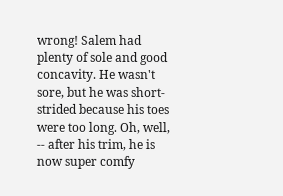wrong! Salem had plenty of sole and good concavity. He wasn't sore, but he was short-strided because his toes were too long. Oh, well, -- after his trim, he is now super comfy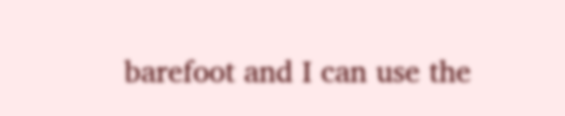barefoot and I can use the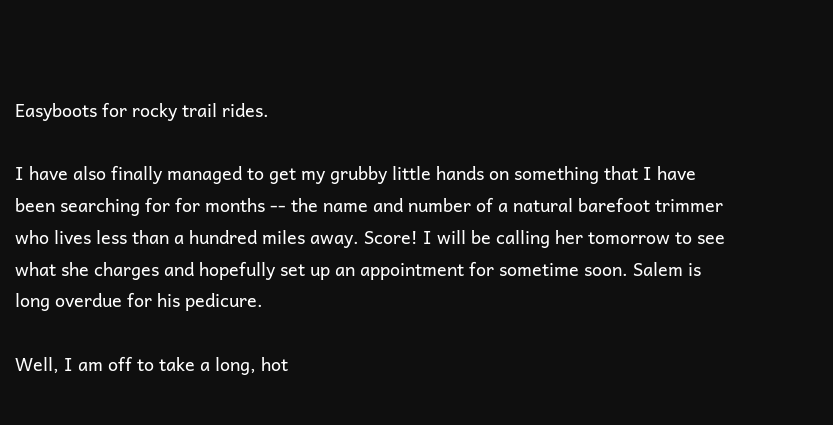Easyboots for rocky trail rides.

I have also finally managed to get my grubby little hands on something that I have been searching for for months -- the name and number of a natural barefoot trimmer who lives less than a hundred miles away. Score! I will be calling her tomorrow to see what she charges and hopefully set up an appointment for sometime soon. Salem is long overdue for his pedicure.

Well, I am off to take a long, hot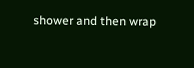shower and then wrap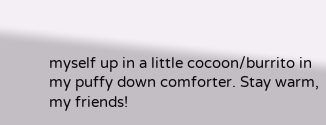myself up in a little cocoon/burrito in my puffy down comforter. Stay warm, my friends!